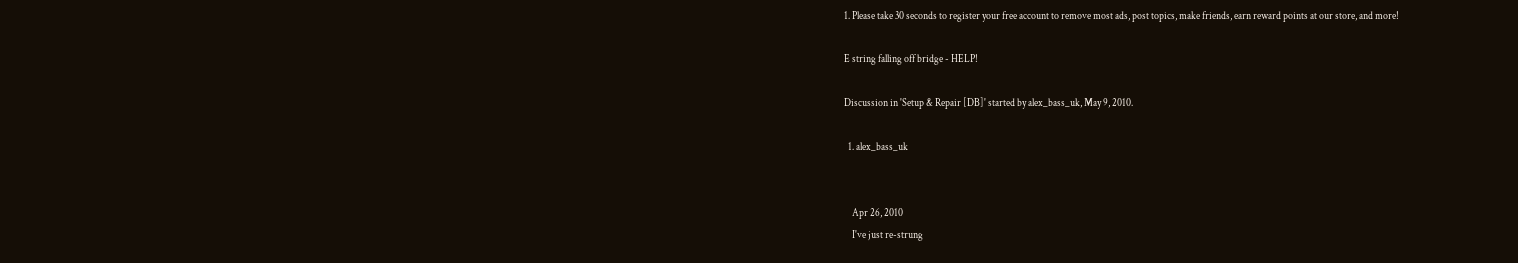1. Please take 30 seconds to register your free account to remove most ads, post topics, make friends, earn reward points at our store, and more!

E string falling off bridge - HELP!

Discussion in 'Setup & Repair [DB]' started by alex_bass_uk, May 9, 2010.

  1. alex_bass_uk


    Apr 26, 2010
    I've just re-strung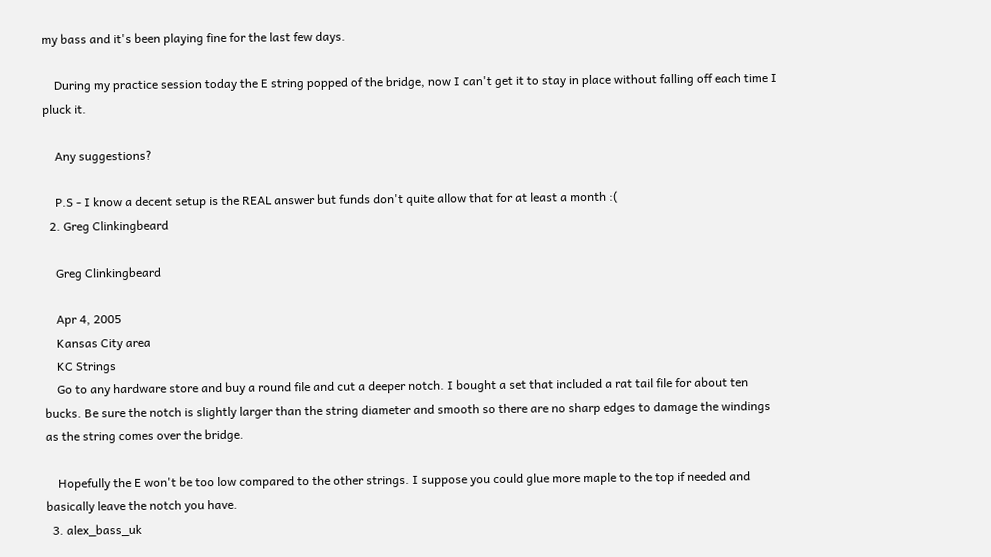my bass and it's been playing fine for the last few days.

    During my practice session today the E string popped of the bridge, now I can't get it to stay in place without falling off each time I pluck it.

    Any suggestions?

    P.S - I know a decent setup is the REAL answer but funds don't quite allow that for at least a month :(
  2. Greg Clinkingbeard

    Greg Clinkingbeard

    Apr 4, 2005
    Kansas City area
    KC Strings
    Go to any hardware store and buy a round file and cut a deeper notch. I bought a set that included a rat tail file for about ten bucks. Be sure the notch is slightly larger than the string diameter and smooth so there are no sharp edges to damage the windings as the string comes over the bridge.

    Hopefully the E won't be too low compared to the other strings. I suppose you could glue more maple to the top if needed and basically leave the notch you have.
  3. alex_bass_uk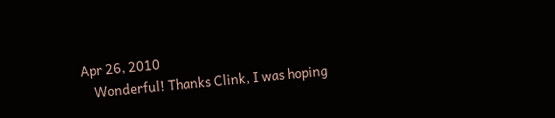Apr 26, 2010
    Wonderful! Thanks Clink, I was hoping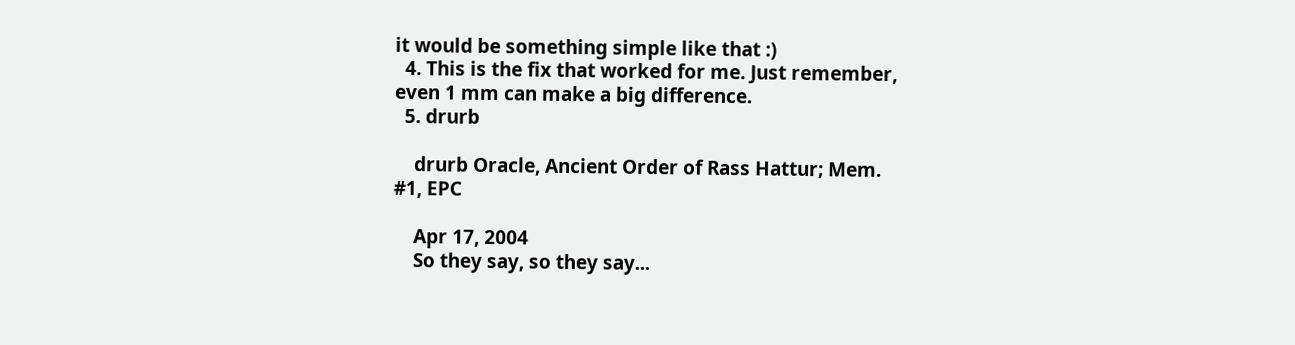it would be something simple like that :)
  4. This is the fix that worked for me. Just remember, even 1 mm can make a big difference.
  5. drurb

    drurb Oracle, Ancient Order of Rass Hattur; Mem. #1, EPC

    Apr 17, 2004
    So they say, so they say...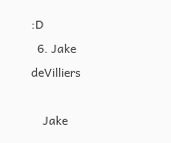:D
  6. Jake deVilliers

    Jake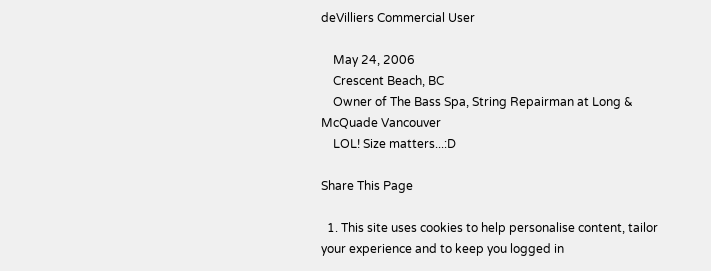deVilliers Commercial User

    May 24, 2006
    Crescent Beach, BC
    Owner of The Bass Spa, String Repairman at Long & McQuade Vancouver
    LOL! Size matters...:D

Share This Page

  1. This site uses cookies to help personalise content, tailor your experience and to keep you logged in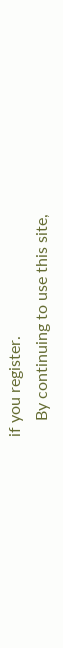if you register.
    By continuing to use this site,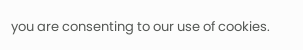you are consenting to our use of cookies.